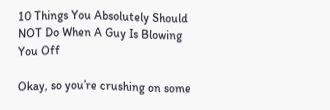10 Things You Absolutely Should NOT Do When A Guy Is Blowing You Off

Okay, so you’re crushing on some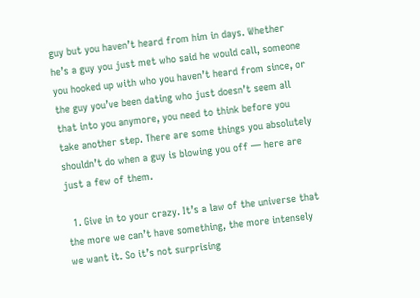guy but you haven’t heard from him in days. Whether he’s a guy you just met who said he would call, someone you hooked up with who you haven’t heard from since, or the guy you’ve been dating who just doesn’t seem all that into you anymore, you need to think before you take another step. There are some things you absolutely shouldn’t do when a guy is blowing you off — here are just a few of them.

  1. Give in to your crazy. It’s a law of the universe that the more we can’t have something, the more intensely we want it. So it’s not surprising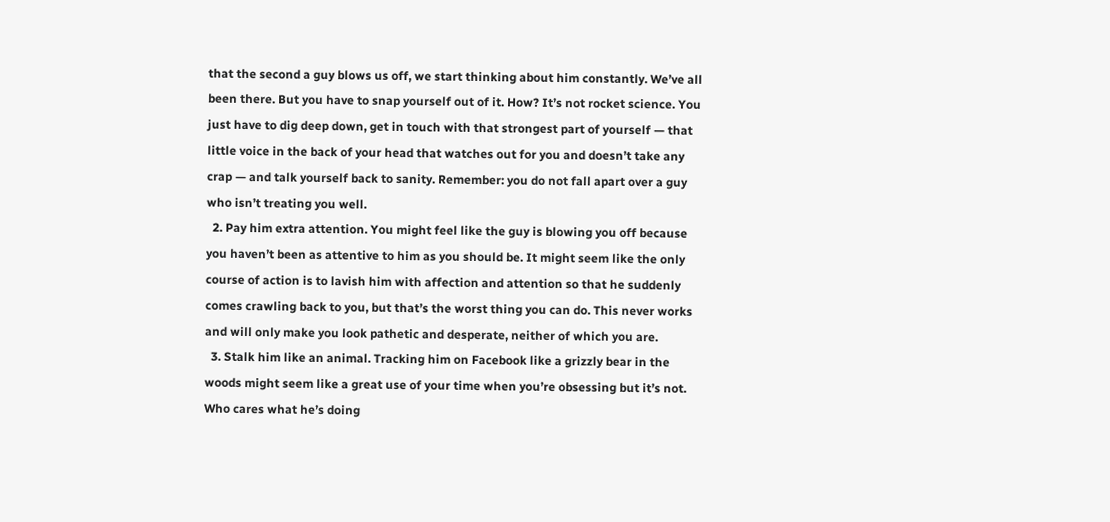that the second a guy blows us off, we start thinking about him constantly. We’ve all been there. But you have to snap yourself out of it. How? It’s not rocket science. You just have to dig deep down, get in touch with that strongest part of yourself — that little voice in the back of your head that watches out for you and doesn’t take any crap — and talk yourself back to sanity. Remember: you do not fall apart over a guy who isn’t treating you well.
  2. Pay him extra attention. You might feel like the guy is blowing you off because you haven’t been as attentive to him as you should be. It might seem like the only course of action is to lavish him with affection and attention so that he suddenly comes crawling back to you, but that’s the worst thing you can do. This never works and will only make you look pathetic and desperate, neither of which you are.
  3. Stalk him like an animal. Tracking him on Facebook like a grizzly bear in the woods might seem like a great use of your time when you’re obsessing but it’s not. Who cares what he’s doing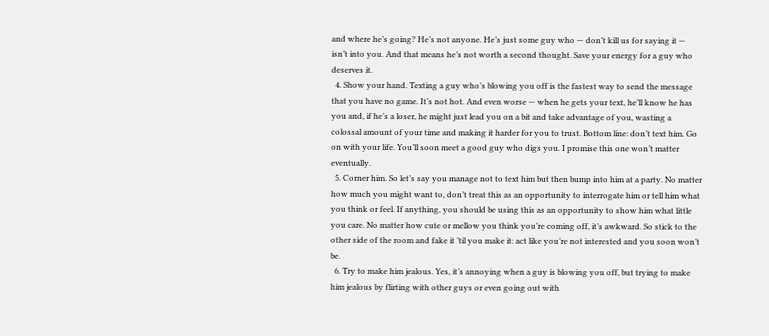and where he’s going? He’s not anyone. He’s just some guy who — don’t kill us for saying it — isn’t into you. And that means he’s not worth a second thought. Save your energy for a guy who deserves it.
  4. Show your hand. Texting a guy who’s blowing you off is the fastest way to send the message that you have no game. It’s not hot. And even worse — when he gets your text, he’ll know he has you and, if he’s a loser, he might just lead you on a bit and take advantage of you, wasting a colossal amount of your time and making it harder for you to trust. Bottom line: don’t text him. Go on with your life. You’ll soon meet a good guy who digs you. I promise this one won’t matter eventually.
  5. Corner him. So let’s say you manage not to text him but then bump into him at a party. No matter how much you might want to, don’t treat this as an opportunity to interrogate him or tell him what you think or feel. If anything, you should be using this as an opportunity to show him what little you care. No matter how cute or mellow you think you’re coming off, it’s awkward. So stick to the other side of the room and fake it ’til you make it: act like you’re not interested and you soon won’t be.
  6. Try to make him jealous. Yes, it’s annoying when a guy is blowing you off, but trying to make him jealous by flirting with other guys or even going out with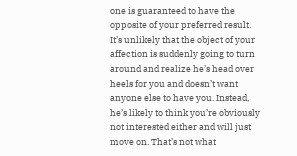one is guaranteed to have the opposite of your preferred result. It’s unlikely that the object of your affection is suddenly going to turn around and realize he’s head over heels for you and doesn’t want anyone else to have you. Instead, he’s likely to think you’re obviously not interested either and will just move on. That’s not what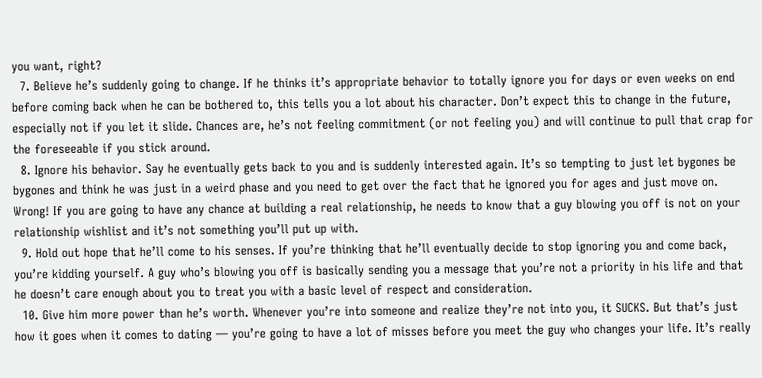you want, right?
  7. Believe he’s suddenly going to change. If he thinks it’s appropriate behavior to totally ignore you for days or even weeks on end before coming back when he can be bothered to, this tells you a lot about his character. Don’t expect this to change in the future, especially not if you let it slide. Chances are, he’s not feeling commitment (or not feeling you) and will continue to pull that crap for the foreseeable if you stick around.
  8. Ignore his behavior. Say he eventually gets back to you and is suddenly interested again. It’s so tempting to just let bygones be bygones and think he was just in a weird phase and you need to get over the fact that he ignored you for ages and just move on. Wrong! If you are going to have any chance at building a real relationship, he needs to know that a guy blowing you off is not on your relationship wishlist and it’s not something you’ll put up with.
  9. Hold out hope that he’ll come to his senses. If you’re thinking that he’ll eventually decide to stop ignoring you and come back, you’re kidding yourself. A guy who’s blowing you off is basically sending you a message that you’re not a priority in his life and that he doesn’t care enough about you to treat you with a basic level of respect and consideration.
  10. Give him more power than he’s worth. Whenever you’re into someone and realize they’re not into you, it SUCKS. But that’s just how it goes when it comes to dating — you’re going to have a lot of misses before you meet the guy who changes your life. It’s really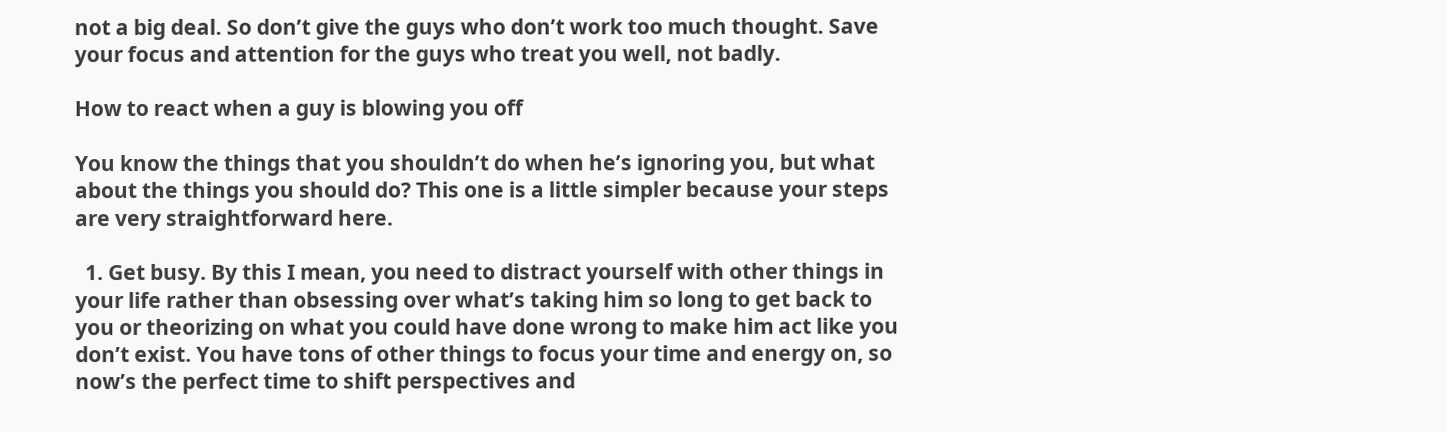not a big deal. So don’t give the guys who don’t work too much thought. Save your focus and attention for the guys who treat you well, not badly.

How to react when a guy is blowing you off

You know the things that you shouldn’t do when he’s ignoring you, but what about the things you should do? This one is a little simpler because your steps are very straightforward here.

  1. Get busy. By this I mean, you need to distract yourself with other things in your life rather than obsessing over what’s taking him so long to get back to you or theorizing on what you could have done wrong to make him act like you don’t exist. You have tons of other things to focus your time and energy on, so now’s the perfect time to shift perspectives and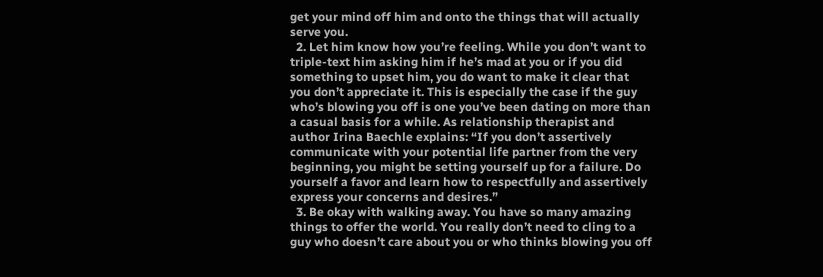get your mind off him and onto the things that will actually serve you.
  2. Let him know how you’re feeling. While you don’t want to triple-text him asking him if he’s mad at you or if you did something to upset him, you do want to make it clear that you don’t appreciate it. This is especially the case if the guy who’s blowing you off is one you’ve been dating on more than a casual basis for a while. As relationship therapist and author Irina Baechle explains: “If you don’t assertively communicate with your potential life partner from the very beginning, you might be setting yourself up for a failure. Do yourself a favor and learn how to respectfully and assertively express your concerns and desires.”
  3. Be okay with walking away. You have so many amazing things to offer the world. You really don’t need to cling to a guy who doesn’t care about you or who thinks blowing you off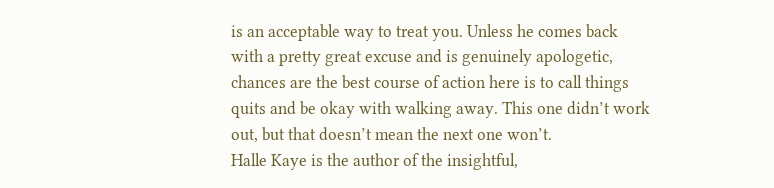is an acceptable way to treat you. Unless he comes back with a pretty great excuse and is genuinely apologetic, chances are the best course of action here is to call things quits and be okay with walking away. This one didn’t work out, but that doesn’t mean the next one won’t.
Halle Kaye is the author of the insightful,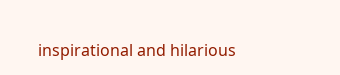inspirational and hilarious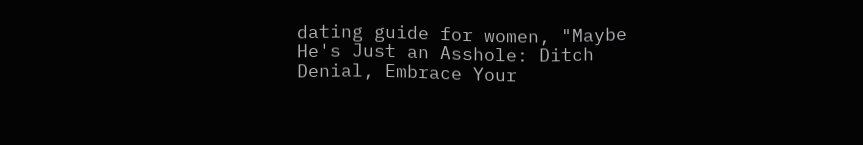dating guide for women, "Maybe He's Just an Asshole: Ditch Denial, Embrace Your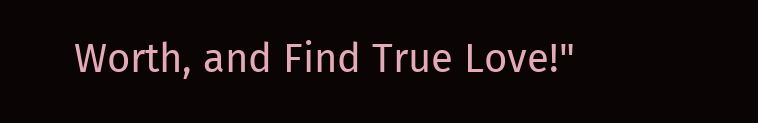Worth, and Find True Love!"